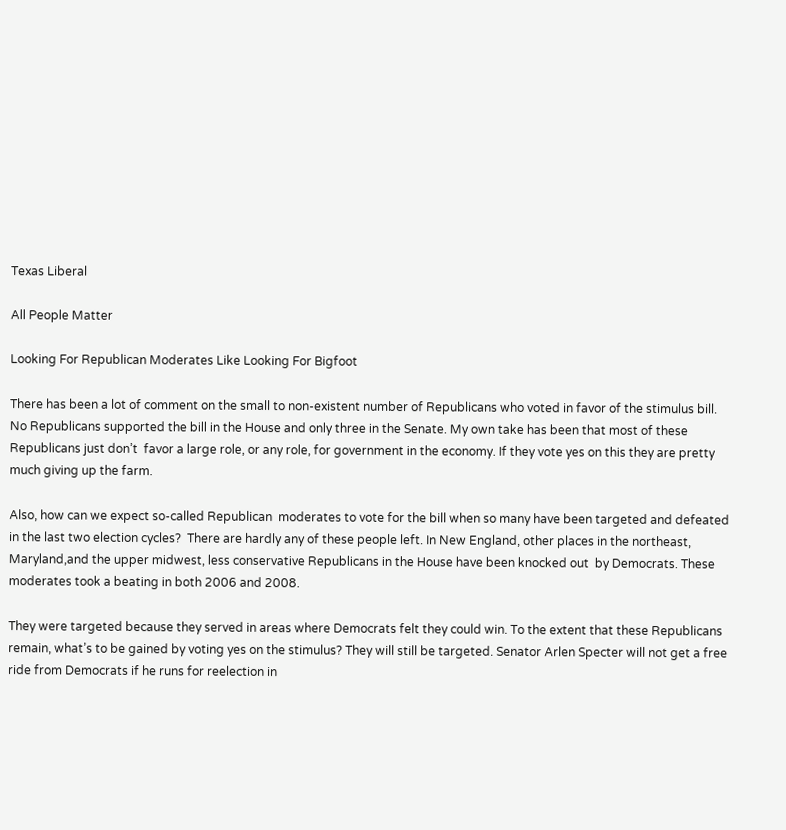Texas Liberal

All People Matter

Looking For Republican Moderates Like Looking For Bigfoot

There has been a lot of comment on the small to non-existent number of Republicans who voted in favor of the stimulus bill.  No Republicans supported the bill in the House and only three in the Senate. My own take has been that most of these Republicans just don’t  favor a large role, or any role, for government in the economy. If they vote yes on this they are pretty much giving up the farm.

Also, how can we expect so-called Republican  moderates to vote for the bill when so many have been targeted and defeated in the last two election cycles?  There are hardly any of these people left. In New England, other places in the northeast, Maryland,and the upper midwest, less conservative Republicans in the House have been knocked out  by Democrats. These moderates took a beating in both 2006 and 2008.

They were targeted because they served in areas where Democrats felt they could win. To the extent that these Republicans remain, what’s to be gained by voting yes on the stimulus? They will still be targeted. Senator Arlen Specter will not get a free ride from Democrats if he runs for reelection in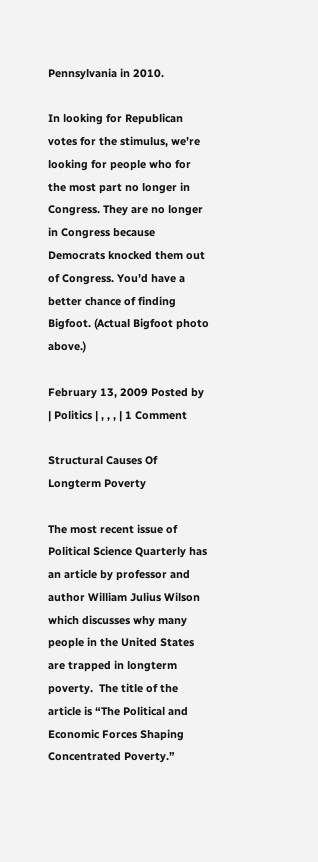Pennsylvania in 2010.

In looking for Republican votes for the stimulus, we’re looking for people who for the most part no longer in Congress. They are no longer in Congress because Democrats knocked them out of Congress. You’d have a better chance of finding Bigfoot. (Actual Bigfoot photo above.)

February 13, 2009 Posted by | Politics | , , , | 1 Comment

Structural Causes Of Longterm Poverty

The most recent issue of Political Science Quarterly has an article by professor and author William Julius Wilson which discusses why many people in the United States are trapped in longterm poverty.  The title of the article is “The Political and Economic Forces Shaping Concentrated Poverty.”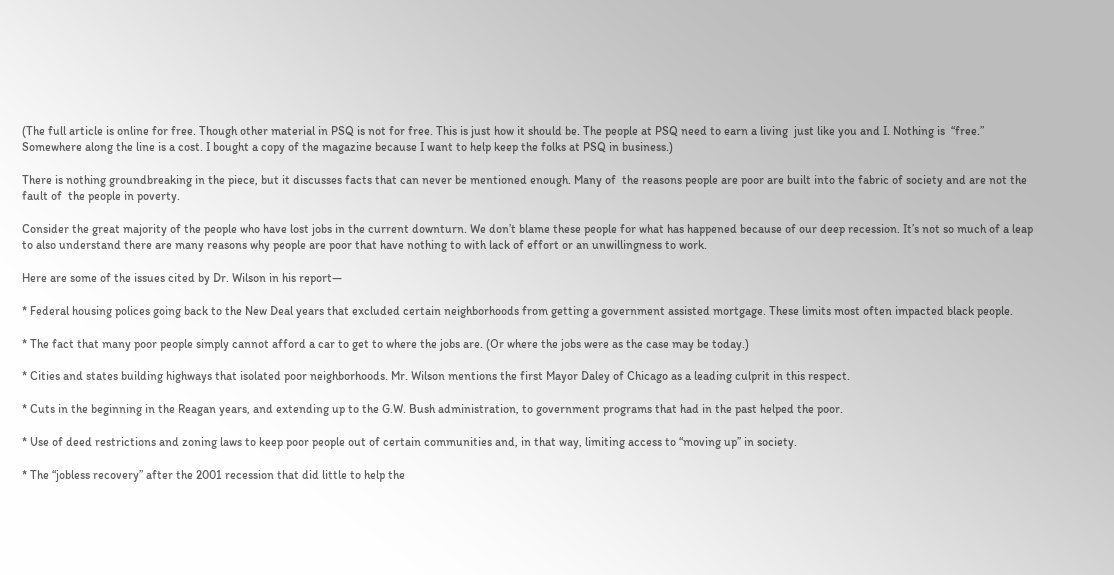(The full article is online for free. Though other material in PSQ is not for free. This is just how it should be. The people at PSQ need to earn a living  just like you and I. Nothing is  “free.” Somewhere along the line is a cost. I bought a copy of the magazine because I want to help keep the folks at PSQ in business.)

There is nothing groundbreaking in the piece, but it discusses facts that can never be mentioned enough. Many of  the reasons people are poor are built into the fabric of society and are not the fault of  the people in poverty.

Consider the great majority of the people who have lost jobs in the current downturn. We don’t blame these people for what has happened because of our deep recession. It’s not so much of a leap to also understand there are many reasons why people are poor that have nothing to with lack of effort or an unwillingness to work.

Here are some of the issues cited by Dr. Wilson in his report—

* Federal housing polices going back to the New Deal years that excluded certain neighborhoods from getting a government assisted mortgage. These limits most often impacted black people.

* The fact that many poor people simply cannot afford a car to get to where the jobs are. (Or where the jobs were as the case may be today.)

* Cities and states building highways that isolated poor neighborhoods. Mr. Wilson mentions the first Mayor Daley of Chicago as a leading culprit in this respect.

* Cuts in the beginning in the Reagan years, and extending up to the G.W. Bush administration, to government programs that had in the past helped the poor.

* Use of deed restrictions and zoning laws to keep poor people out of certain communities and, in that way, limiting access to “moving up” in society.

* The “jobless recovery” after the 2001 recession that did little to help the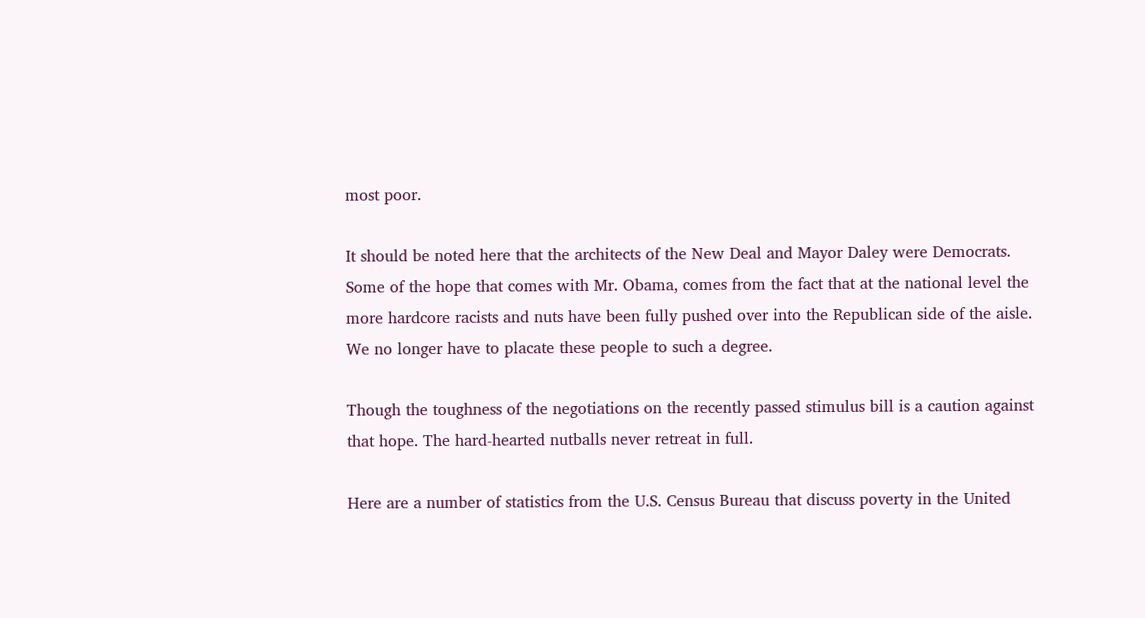most poor.

It should be noted here that the architects of the New Deal and Mayor Daley were Democrats. Some of the hope that comes with Mr. Obama, comes from the fact that at the national level the more hardcore racists and nuts have been fully pushed over into the Republican side of the aisle. We no longer have to placate these people to such a degree.

Though the toughness of the negotiations on the recently passed stimulus bill is a caution against that hope. The hard-hearted nutballs never retreat in full.

Here are a number of statistics from the U.S. Census Bureau that discuss poverty in the United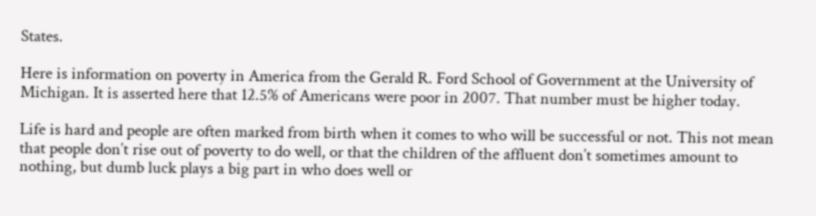States.

Here is information on poverty in America from the Gerald R. Ford School of Government at the University of Michigan. It is asserted here that 12.5% of Americans were poor in 2007. That number must be higher today.

Life is hard and people are often marked from birth when it comes to who will be successful or not. This not mean that people don’t rise out of poverty to do well, or that the children of the affluent don’t sometimes amount to nothing, but dumb luck plays a big part in who does well or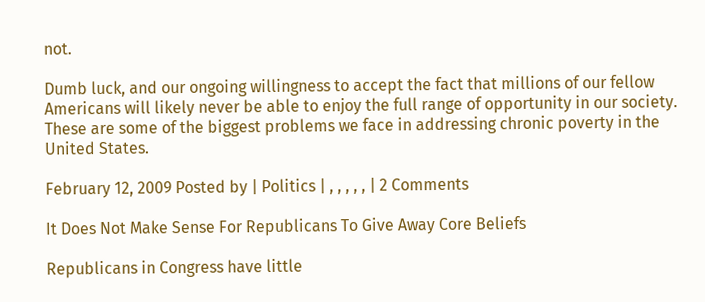not.

Dumb luck, and our ongoing willingness to accept the fact that millions of our fellow Americans will likely never be able to enjoy the full range of opportunity in our society. These are some of the biggest problems we face in addressing chronic poverty in the United States.

February 12, 2009 Posted by | Politics | , , , , , | 2 Comments

It Does Not Make Sense For Republicans To Give Away Core Beliefs

Republicans in Congress have little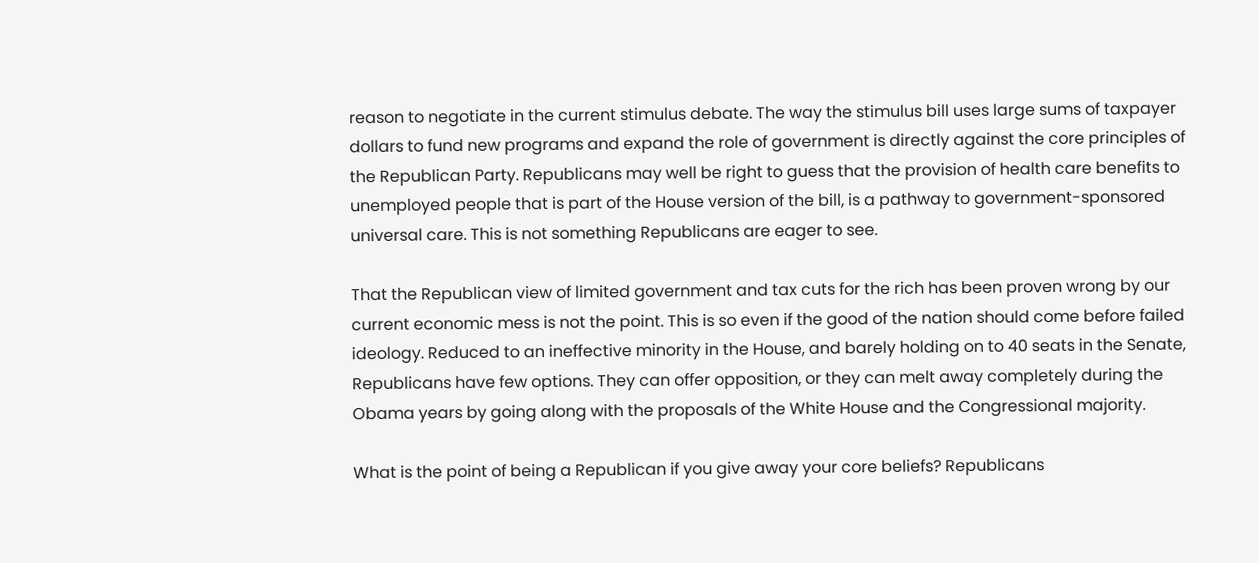reason to negotiate in the current stimulus debate. The way the stimulus bill uses large sums of taxpayer dollars to fund new programs and expand the role of government is directly against the core principles of the Republican Party. Republicans may well be right to guess that the provision of health care benefits to unemployed people that is part of the House version of the bill, is a pathway to government-sponsored universal care. This is not something Republicans are eager to see.

That the Republican view of limited government and tax cuts for the rich has been proven wrong by our current economic mess is not the point. This is so even if the good of the nation should come before failed ideology. Reduced to an ineffective minority in the House, and barely holding on to 40 seats in the Senate, Republicans have few options. They can offer opposition, or they can melt away completely during the Obama years by going along with the proposals of the White House and the Congressional majority.

What is the point of being a Republican if you give away your core beliefs? Republicans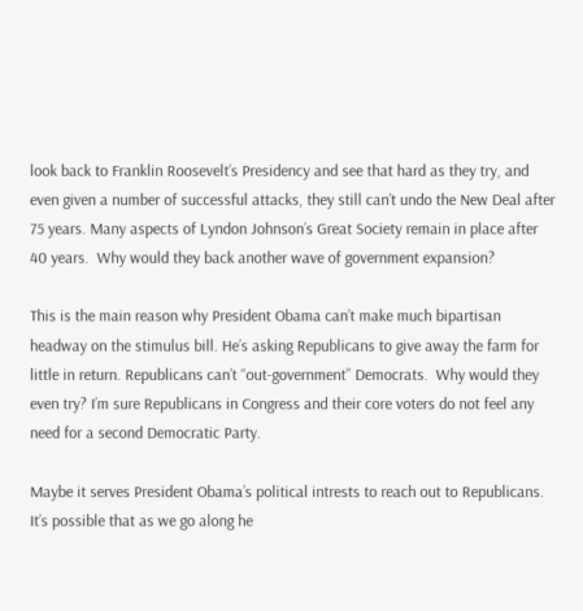look back to Franklin Roosevelt’s Presidency and see that hard as they try, and even given a number of successful attacks, they still can’t undo the New Deal after 75 years. Many aspects of Lyndon Johnson’s Great Society remain in place after 40 years.  Why would they back another wave of government expansion?

This is the main reason why President Obama can’t make much bipartisan headway on the stimulus bill. He’s asking Republicans to give away the farm for little in return. Republicans can’t “out-government” Democrats.  Why would they even try? I’m sure Republicans in Congress and their core voters do not feel any need for a second Democratic Party.

Maybe it serves President Obama’s political intrests to reach out to Republicans. It’s possible that as we go along he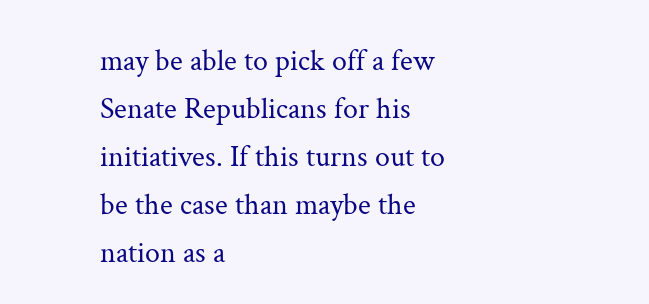may be able to pick off a few Senate Republicans for his initiatives. If this turns out to be the case than maybe the nation as a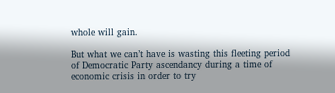whole will gain.

But what we can’t have is wasting this fleeting period of Democratic Party ascendancy during a time of economic crisis in order to try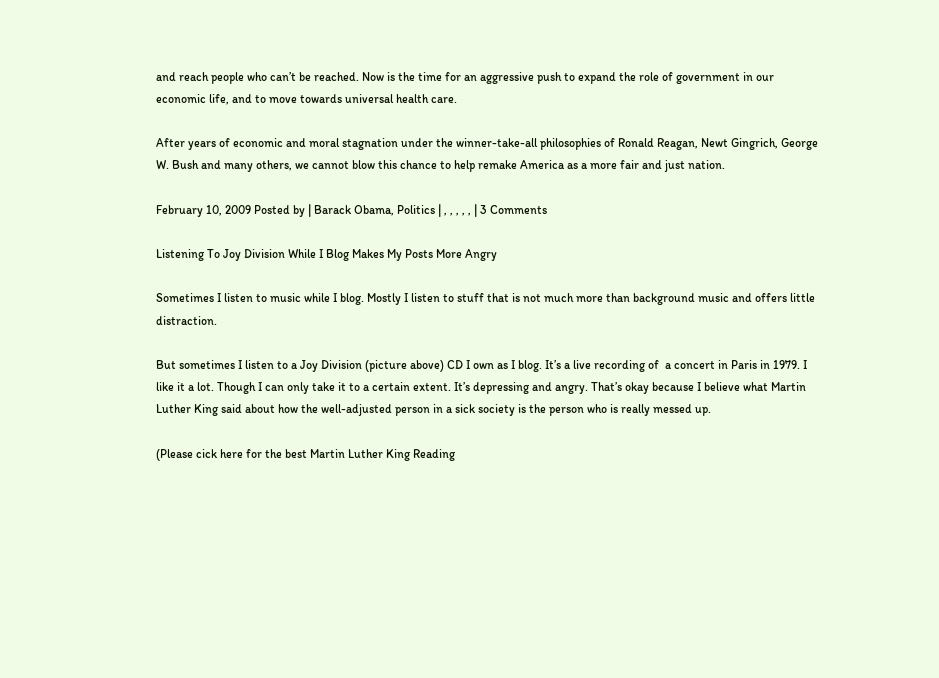and reach people who can’t be reached. Now is the time for an aggressive push to expand the role of government in our economic life, and to move towards universal health care.

After years of economic and moral stagnation under the winner-take-all philosophies of Ronald Reagan, Newt Gingrich, George W. Bush and many others, we cannot blow this chance to help remake America as a more fair and just nation.

February 10, 2009 Posted by | Barack Obama, Politics | , , , , , | 3 Comments

Listening To Joy Division While I Blog Makes My Posts More Angry

Sometimes I listen to music while I blog. Mostly I listen to stuff that is not much more than background music and offers little distraction.

But sometimes I listen to a Joy Division (picture above) CD I own as I blog. It’s a live recording of  a concert in Paris in 1979. I like it a lot. Though I can only take it to a certain extent. It’s depressing and angry. That’s okay because I believe what Martin Luther King said about how the well-adjusted person in a sick society is the person who is really messed up.

(Please cick here for the best Martin Luther King Reading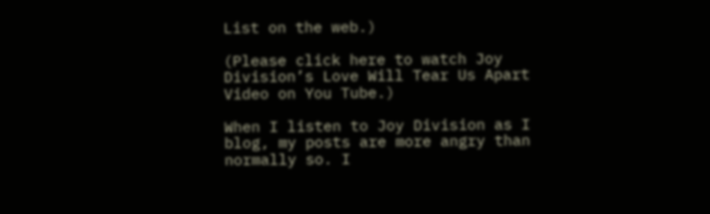List on the web.)

(Please click here to watch Joy Division’s Love Will Tear Us Apart Video on You Tube.)

When I listen to Joy Division as I blog, my posts are more angry than normally so. I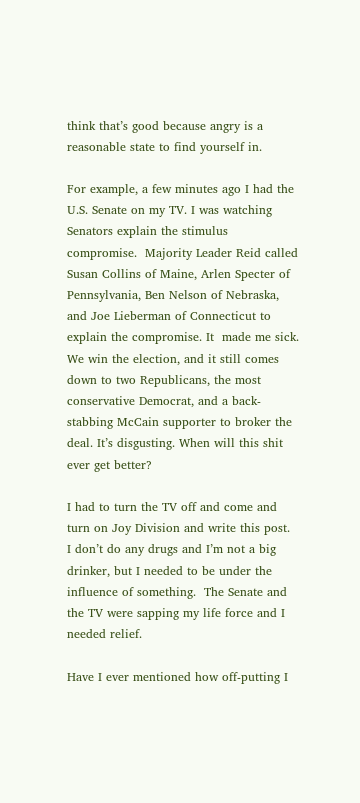think that’s good because angry is a reasonable state to find yourself in.

For example, a few minutes ago I had the U.S. Senate on my TV. I was watching Senators explain the stimulus compromise.  Majority Leader Reid called Susan Collins of Maine, Arlen Specter of Pennsylvania, Ben Nelson of Nebraska, and Joe Lieberman of Connecticut to explain the compromise. It  made me sick. We win the election, and it still comes down to two Republicans, the most conservative Democrat, and a back-stabbing McCain supporter to broker the deal. It’s disgusting. When will this shit ever get better?

I had to turn the TV off and come and turn on Joy Division and write this post.  I don’t do any drugs and I’m not a big drinker, but I needed to be under the influence of something.  The Senate and the TV were sapping my life force and I needed relief.

Have I ever mentioned how off-putting I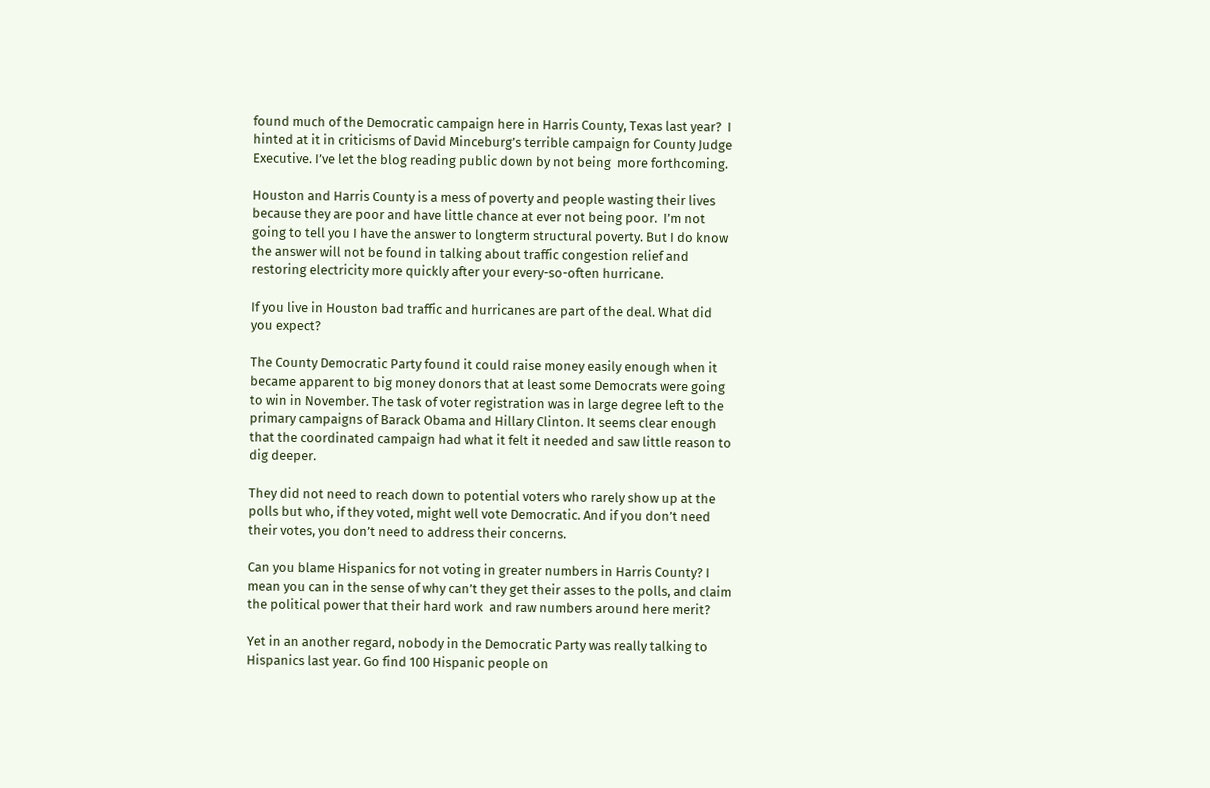found much of the Democratic campaign here in Harris County, Texas last year?  I hinted at it in criticisms of David Minceburg’s terrible campaign for County Judge Executive. I’ve let the blog reading public down by not being  more forthcoming.

Houston and Harris County is a mess of poverty and people wasting their lives because they are poor and have little chance at ever not being poor.  I’m not going to tell you I have the answer to longterm structural poverty. But I do know the answer will not be found in talking about traffic congestion relief and  restoring electricity more quickly after your every-so-often hurricane.

If you live in Houston bad traffic and hurricanes are part of the deal. What did you expect?

The County Democratic Party found it could raise money easily enough when it became apparent to big money donors that at least some Democrats were going to win in November. The task of voter registration was in large degree left to the primary campaigns of Barack Obama and Hillary Clinton. It seems clear enough that the coordinated campaign had what it felt it needed and saw little reason to dig deeper.

They did not need to reach down to potential voters who rarely show up at the polls but who, if they voted, might well vote Democratic. And if you don’t need their votes, you don’t need to address their concerns.

Can you blame Hispanics for not voting in greater numbers in Harris County? I mean you can in the sense of why can’t they get their asses to the polls, and claim the political power that their hard work  and raw numbers around here merit?

Yet in an another regard, nobody in the Democratic Party was really talking to Hispanics last year. Go find 100 Hispanic people on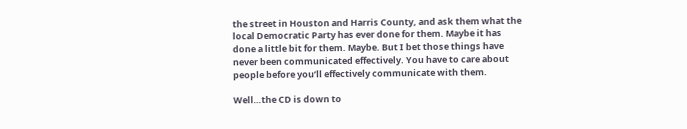the street in Houston and Harris County, and ask them what the local Democratic Party has ever done for them. Maybe it has done a little bit for them. Maybe. But I bet those things have never been communicated effectively. You have to care about  people before you’ll effectively communicate with them.

Well…the CD is down to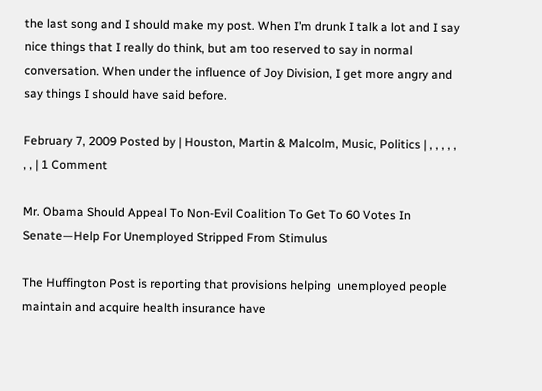the last song and I should make my post. When I’m drunk I talk a lot and I say nice things that I really do think, but am too reserved to say in normal conversation. When under the influence of Joy Division, I get more angry and say things I should have said before.

February 7, 2009 Posted by | Houston, Martin & Malcolm, Music, Politics | , , , , , , , | 1 Comment

Mr. Obama Should Appeal To Non-Evil Coalition To Get To 60 Votes In Senate—Help For Unemployed Stripped From Stimulus

The Huffington Post is reporting that provisions helping  unemployed people maintain and acquire health insurance have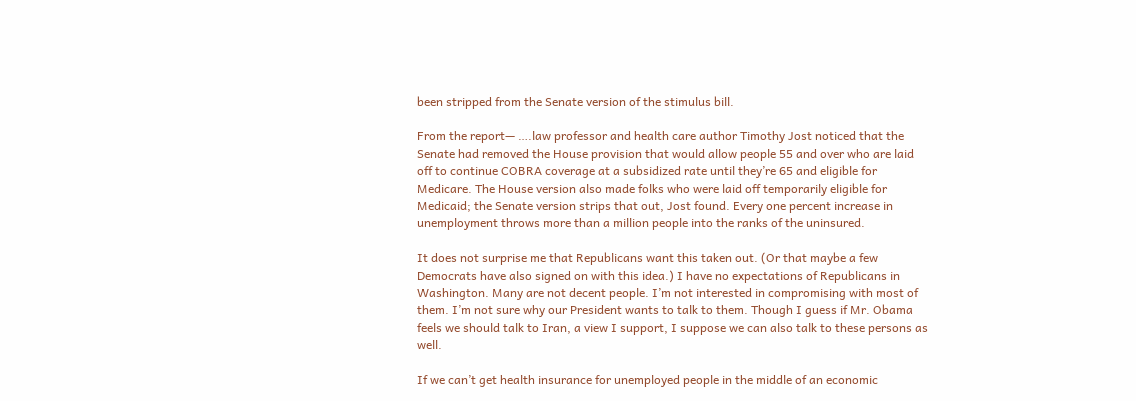been stripped from the Senate version of the stimulus bill.

From the report— ….law professor and health care author Timothy Jost noticed that the Senate had removed the House provision that would allow people 55 and over who are laid off to continue COBRA coverage at a subsidized rate until they’re 65 and eligible for Medicare. The House version also made folks who were laid off temporarily eligible for Medicaid; the Senate version strips that out, Jost found. Every one percent increase in unemployment throws more than a million people into the ranks of the uninsured.

It does not surprise me that Republicans want this taken out. (Or that maybe a few Democrats have also signed on with this idea.) I have no expectations of Republicans in Washington. Many are not decent people. I’m not interested in compromising with most of them. I’m not sure why our President wants to talk to them. Though I guess if Mr. Obama feels we should talk to Iran, a view I support, I suppose we can also talk to these persons as well.

If we can’t get health insurance for unemployed people in the middle of an economic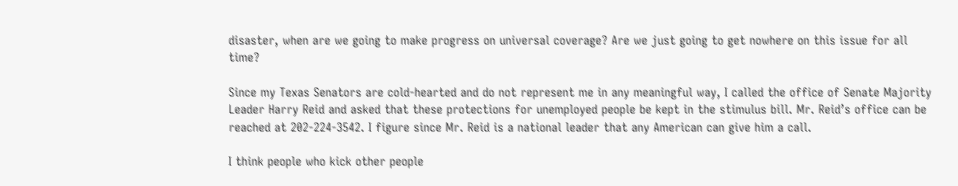disaster, when are we going to make progress on universal coverage? Are we just going to get nowhere on this issue for all time?

Since my Texas Senators are cold-hearted and do not represent me in any meaningful way, I called the office of Senate Majority Leader Harry Reid and asked that these protections for unemployed people be kept in the stimulus bill. Mr. Reid’s office can be reached at 202-224-3542. I figure since Mr. Reid is a national leader that any American can give him a call.

I think people who kick other people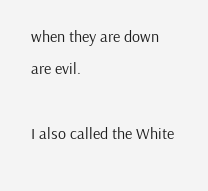when they are down are evil.

I also called the White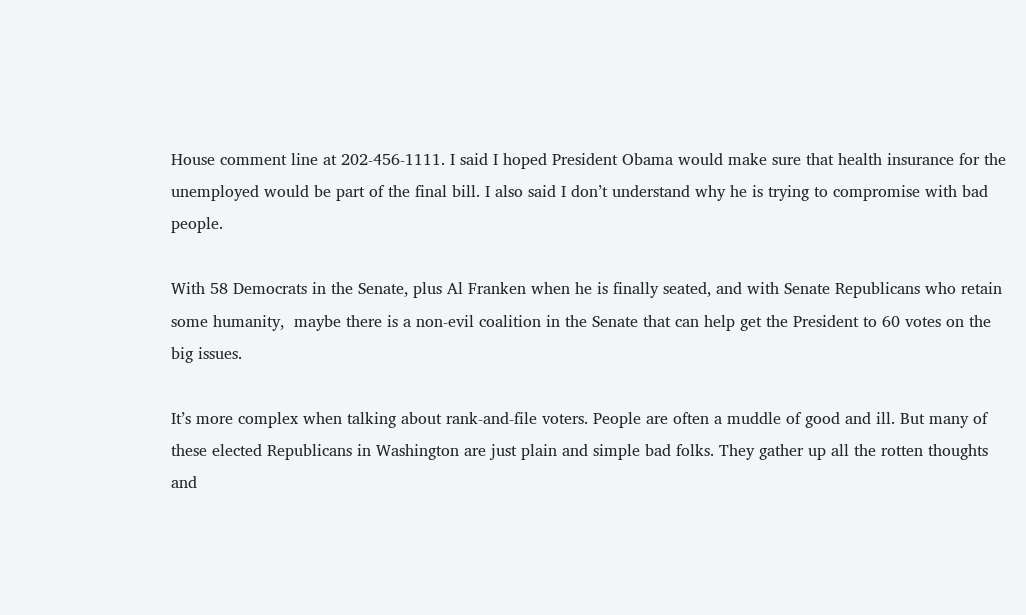House comment line at 202-456-1111. I said I hoped President Obama would make sure that health insurance for the unemployed would be part of the final bill. I also said I don’t understand why he is trying to compromise with bad people.

With 58 Democrats in the Senate, plus Al Franken when he is finally seated, and with Senate Republicans who retain some humanity,  maybe there is a non-evil coalition in the Senate that can help get the President to 60 votes on the big issues.

It’s more complex when talking about rank-and-file voters. People are often a muddle of good and ill. But many of these elected Republicans in Washington are just plain and simple bad folks. They gather up all the rotten thoughts and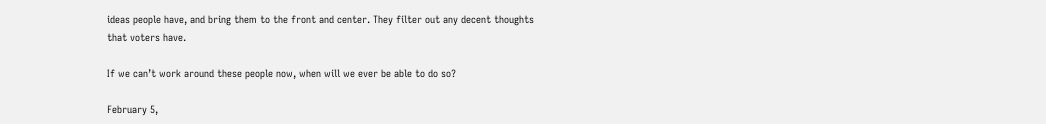ideas people have, and bring them to the front and center. They filter out any decent thoughts that voters have.

If we can’t work around these people now, when will we ever be able to do so?

February 5,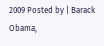2009 Posted by | Barack Obama,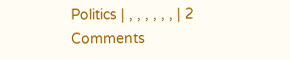Politics | , , , , , , | 2 Comments